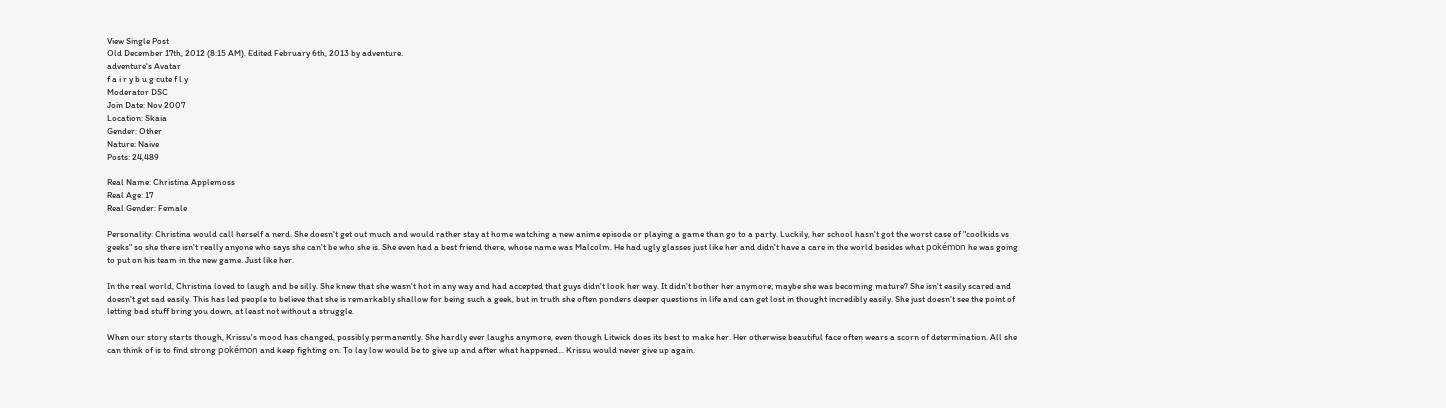View Single Post
Old December 17th, 2012 (8:15 AM). Edited February 6th, 2013 by adventure.
adventure's Avatar
f a i r y b u g cute f l y
Moderator DSC
Join Date: Nov 2007
Location: Skaia
Gender: Other
Nature: Naive
Posts: 24,489

Real Name: Christina Applemoss
Real Age: 17
Real Gender: Female

Personality: Christina would call herself a nerd. She doesn't get out much and would rather stay at home watching a new anime episode or playing a game than go to a party. Luckily, her school hasn't got the worst case of "coolkids vs geeks" so she there isn't really anyone who says she can't be who she is. She even had a best friend there, whose name was Malcolm. He had ugly glasses just like her and didn't have a care in the world besides what pokémon he was going to put on his team in the new game. Just like her.

In the real world, Christina loved to laugh and be silly. She knew that she wasn't hot in any way and had accepted that guys didn't look her way. It didn't bother her anymore; maybe she was becoming mature? She isn't easily scared and doesn't get sad easily. This has led people to believe that she is remarkably shallow for being such a geek, but in truth she often ponders deeper questions in life and can get lost in thought incredibly easily. She just doesn't see the point of letting bad stuff bring you down, at least not without a struggle.

When our story starts though, Krissu's mood has changed, possibly permanently. She hardly ever laughs anymore, even though Litwick does its best to make her. Her otherwise beautiful face often wears a scorn of determination. All she can think of is to find strong pokémon and keep fighting on. To lay low would be to give up and after what happened... Krissu would never give up again.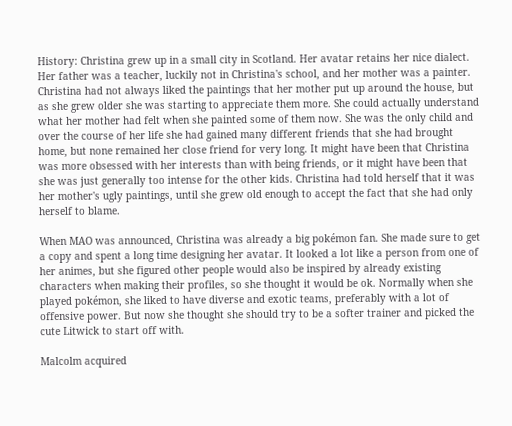History: Christina grew up in a small city in Scotland. Her avatar retains her nice dialect. Her father was a teacher, luckily not in Christina's school, and her mother was a painter. Christina had not always liked the paintings that her mother put up around the house, but as she grew older she was starting to appreciate them more. She could actually understand what her mother had felt when she painted some of them now. She was the only child and over the course of her life she had gained many different friends that she had brought home, but none remained her close friend for very long. It might have been that Christina was more obsessed with her interests than with being friends, or it might have been that she was just generally too intense for the other kids. Christina had told herself that it was her mother's ugly paintings, until she grew old enough to accept the fact that she had only herself to blame.

When MAO was announced, Christina was already a big pokémon fan. She made sure to get a copy and spent a long time designing her avatar. It looked a lot like a person from one of her animes, but she figured other people would also be inspired by already existing characters when making their profiles, so she thought it would be ok. Normally when she played pokémon, she liked to have diverse and exotic teams, preferably with a lot of offensive power. But now she thought she should try to be a softer trainer and picked the cute Litwick to start off with.

Malcolm acquired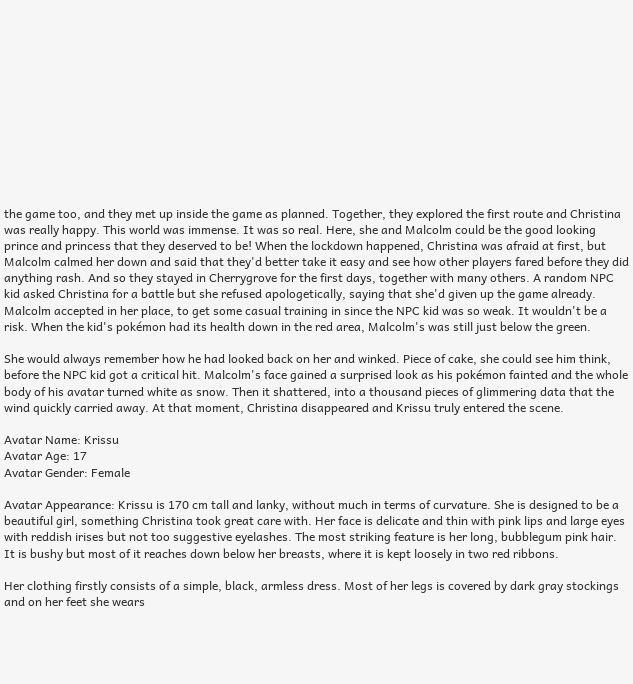the game too, and they met up inside the game as planned. Together, they explored the first route and Christina was really happy. This world was immense. It was so real. Here, she and Malcolm could be the good looking prince and princess that they deserved to be! When the lockdown happened, Christina was afraid at first, but Malcolm calmed her down and said that they'd better take it easy and see how other players fared before they did anything rash. And so they stayed in Cherrygrove for the first days, together with many others. A random NPC kid asked Christina for a battle but she refused apologetically, saying that she'd given up the game already. Malcolm accepted in her place, to get some casual training in since the NPC kid was so weak. It wouldn't be a risk. When the kid's pokémon had its health down in the red area, Malcolm's was still just below the green.

She would always remember how he had looked back on her and winked. Piece of cake, she could see him think, before the NPC kid got a critical hit. Malcolm's face gained a surprised look as his pokémon fainted and the whole body of his avatar turned white as snow. Then it shattered, into a thousand pieces of glimmering data that the wind quickly carried away. At that moment, Christina disappeared and Krissu truly entered the scene.

Avatar Name: Krissu
Avatar Age: 17
Avatar Gender: Female

Avatar Appearance: Krissu is 170 cm tall and lanky, without much in terms of curvature. She is designed to be a beautiful girl, something Christina took great care with. Her face is delicate and thin with pink lips and large eyes with reddish irises but not too suggestive eyelashes. The most striking feature is her long, bubblegum pink hair. It is bushy but most of it reaches down below her breasts, where it is kept loosely in two red ribbons.

Her clothing firstly consists of a simple, black, armless dress. Most of her legs is covered by dark gray stockings and on her feet she wears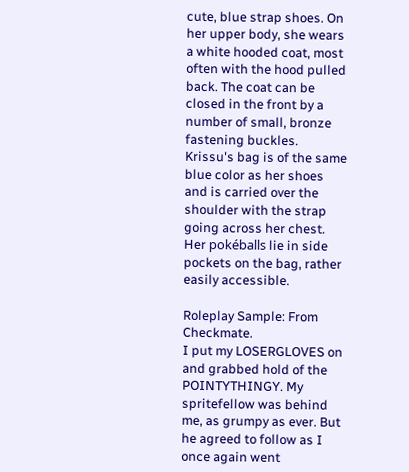cute, blue strap shoes. On her upper body, she wears a white hooded coat, most often with the hood pulled back. The coat can be closed in the front by a number of small, bronze fastening buckles. Krissu's bag is of the same blue color as her shoes and is carried over the shoulder with the strap going across her chest. Her pokéballs lie in side pockets on the bag, rather easily accessible.

Roleplay Sample: From Checkmate.
I put my LOSERGLOVES on and grabbed hold of the POINTYTHINGY. My spritefellow was behind me, as grumpy as ever. But he agreed to follow as I once again went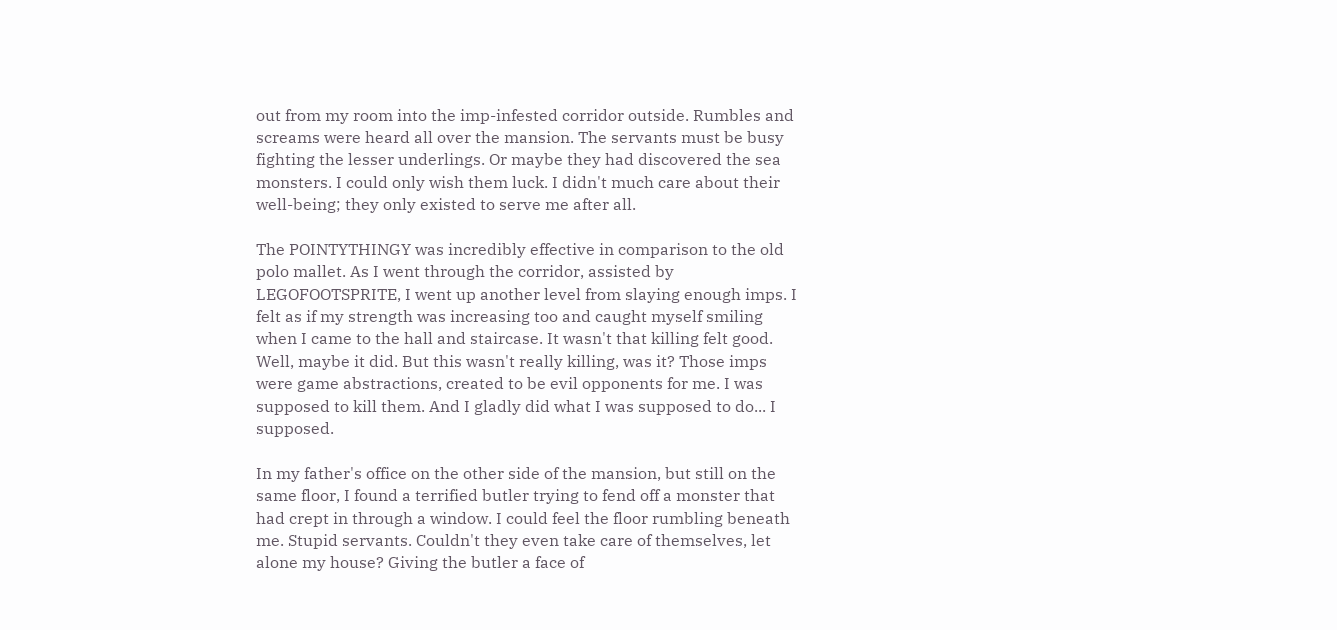out from my room into the imp-infested corridor outside. Rumbles and screams were heard all over the mansion. The servants must be busy fighting the lesser underlings. Or maybe they had discovered the sea monsters. I could only wish them luck. I didn't much care about their well-being; they only existed to serve me after all.

The POINTYTHINGY was incredibly effective in comparison to the old polo mallet. As I went through the corridor, assisted by LEGOFOOTSPRITE, I went up another level from slaying enough imps. I felt as if my strength was increasing too and caught myself smiling when I came to the hall and staircase. It wasn't that killing felt good. Well, maybe it did. But this wasn't really killing, was it? Those imps were game abstractions, created to be evil opponents for me. I was supposed to kill them. And I gladly did what I was supposed to do... I supposed.

In my father's office on the other side of the mansion, but still on the same floor, I found a terrified butler trying to fend off a monster that had crept in through a window. I could feel the floor rumbling beneath me. Stupid servants. Couldn't they even take care of themselves, let alone my house? Giving the butler a face of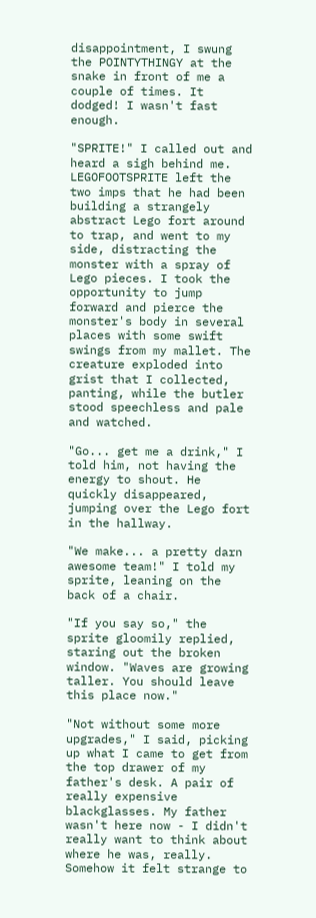disappointment, I swung the POINTYTHINGY at the snake in front of me a couple of times. It dodged! I wasn't fast enough.

"SPRITE!" I called out and heard a sigh behind me. LEGOFOOTSPRITE left the two imps that he had been building a strangely abstract Lego fort around to trap, and went to my side, distracting the monster with a spray of Lego pieces. I took the opportunity to jump forward and pierce the monster's body in several places with some swift swings from my mallet. The creature exploded into grist that I collected, panting, while the butler stood speechless and pale and watched.

"Go... get me a drink," I told him, not having the energy to shout. He quickly disappeared, jumping over the Lego fort in the hallway.

"We make... a pretty darn awesome team!" I told my sprite, leaning on the back of a chair.

"If you say so," the sprite gloomily replied, staring out the broken window. "Waves are growing taller. You should leave this place now."

"Not without some more upgrades," I said, picking up what I came to get from the top drawer of my father's desk. A pair of really expensive blackglasses. My father wasn't here now - I didn't really want to think about where he was, really. Somehow it felt strange to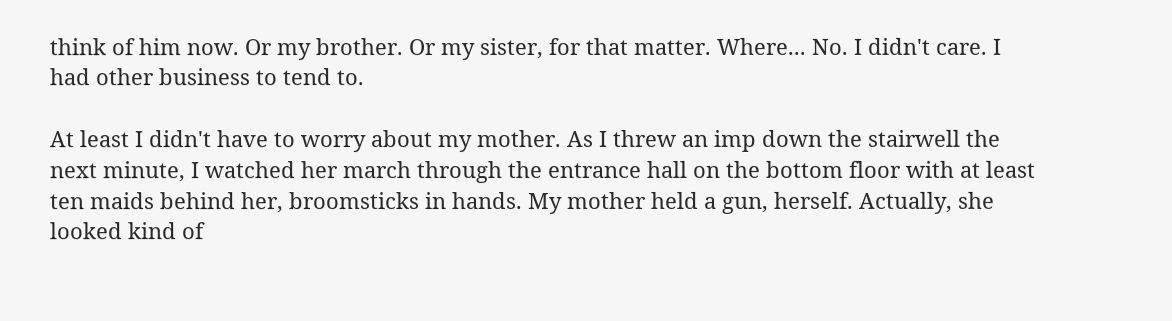think of him now. Or my brother. Or my sister, for that matter. Where... No. I didn't care. I had other business to tend to.

At least I didn't have to worry about my mother. As I threw an imp down the stairwell the next minute, I watched her march through the entrance hall on the bottom floor with at least ten maids behind her, broomsticks in hands. My mother held a gun, herself. Actually, she looked kind of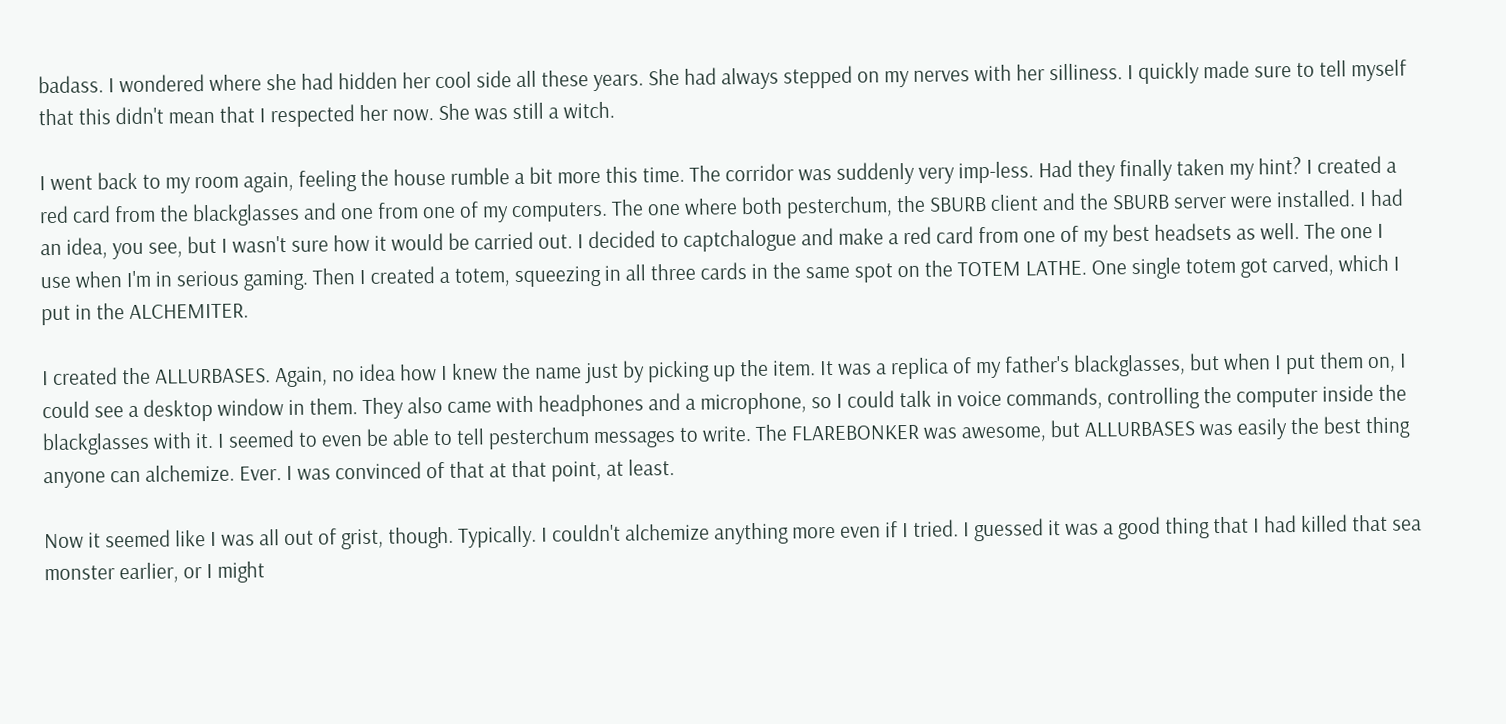badass. I wondered where she had hidden her cool side all these years. She had always stepped on my nerves with her silliness. I quickly made sure to tell myself that this didn't mean that I respected her now. She was still a witch.

I went back to my room again, feeling the house rumble a bit more this time. The corridor was suddenly very imp-less. Had they finally taken my hint? I created a red card from the blackglasses and one from one of my computers. The one where both pesterchum, the SBURB client and the SBURB server were installed. I had an idea, you see, but I wasn't sure how it would be carried out. I decided to captchalogue and make a red card from one of my best headsets as well. The one I use when I'm in serious gaming. Then I created a totem, squeezing in all three cards in the same spot on the TOTEM LATHE. One single totem got carved, which I put in the ALCHEMITER.

I created the ALLURBASES. Again, no idea how I knew the name just by picking up the item. It was a replica of my father's blackglasses, but when I put them on, I could see a desktop window in them. They also came with headphones and a microphone, so I could talk in voice commands, controlling the computer inside the blackglasses with it. I seemed to even be able to tell pesterchum messages to write. The FLAREBONKER was awesome, but ALLURBASES was easily the best thing anyone can alchemize. Ever. I was convinced of that at that point, at least.

Now it seemed like I was all out of grist, though. Typically. I couldn't alchemize anything more even if I tried. I guessed it was a good thing that I had killed that sea monster earlier, or I might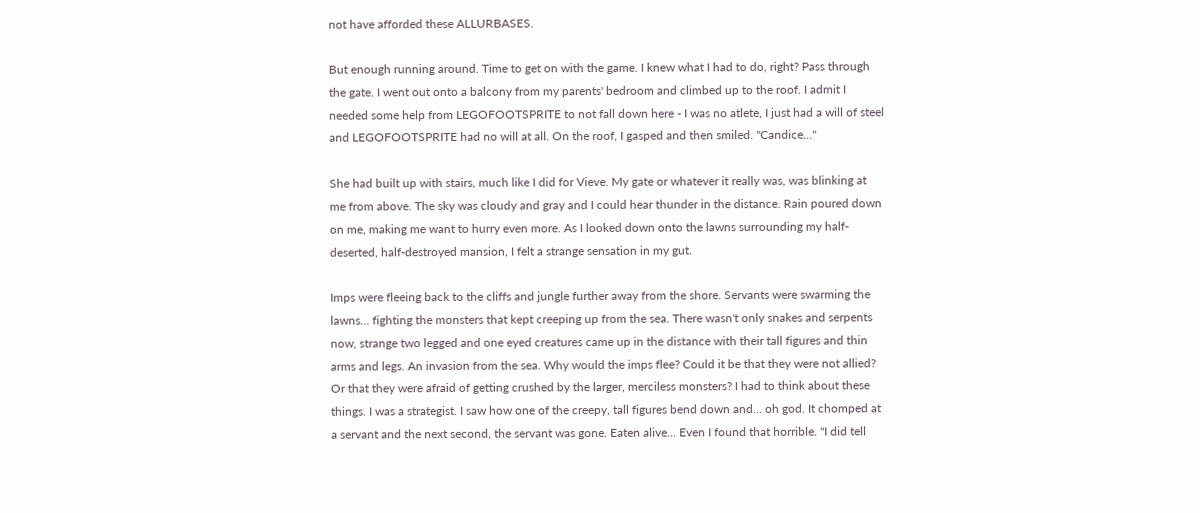not have afforded these ALLURBASES.

But enough running around. Time to get on with the game. I knew what I had to do, right? Pass through the gate. I went out onto a balcony from my parents' bedroom and climbed up to the roof. I admit I needed some help from LEGOFOOTSPRITE to not fall down here - I was no atlete, I just had a will of steel and LEGOFOOTSPRITE had no will at all. On the roof, I gasped and then smiled. "Candice..."

She had built up with stairs, much like I did for Vieve. My gate or whatever it really was, was blinking at me from above. The sky was cloudy and gray and I could hear thunder in the distance. Rain poured down on me, making me want to hurry even more. As I looked down onto the lawns surrounding my half-deserted, half-destroyed mansion, I felt a strange sensation in my gut.

Imps were fleeing back to the cliffs and jungle further away from the shore. Servants were swarming the lawns... fighting the monsters that kept creeping up from the sea. There wasn't only snakes and serpents now, strange two legged and one eyed creatures came up in the distance with their tall figures and thin arms and legs. An invasion from the sea. Why would the imps flee? Could it be that they were not allied? Or that they were afraid of getting crushed by the larger, merciless monsters? I had to think about these things. I was a strategist. I saw how one of the creepy, tall figures bend down and... oh god. It chomped at a servant and the next second, the servant was gone. Eaten alive... Even I found that horrible. "I did tell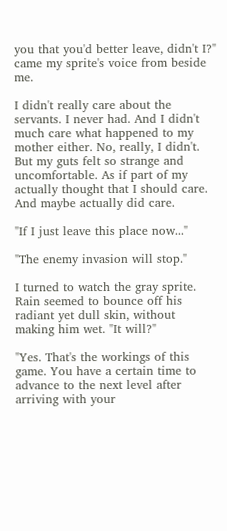you that you'd better leave, didn't I?" came my sprite's voice from beside me.

I didn't really care about the servants. I never had. And I didn't much care what happened to my mother either. No, really, I didn't. But my guts felt so strange and uncomfortable. As if part of my actually thought that I should care. And maybe actually did care.

"If I just leave this place now..."

"The enemy invasion will stop."

I turned to watch the gray sprite. Rain seemed to bounce off his radiant yet dull skin, without making him wet. "It will?"

"Yes. That's the workings of this game. You have a certain time to advance to the next level after arriving with your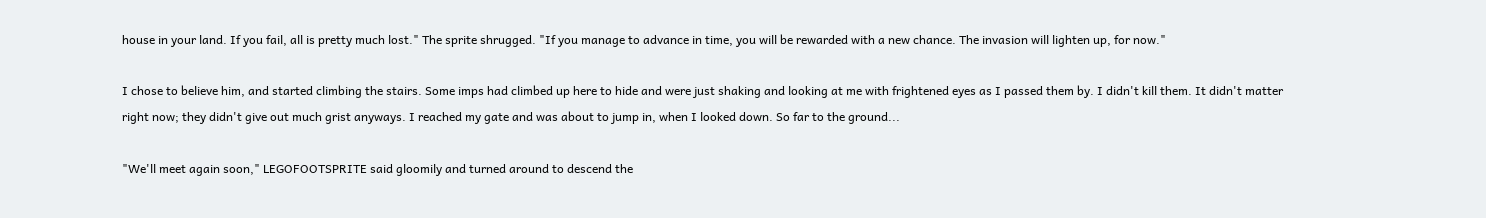house in your land. If you fail, all is pretty much lost." The sprite shrugged. "If you manage to advance in time, you will be rewarded with a new chance. The invasion will lighten up, for now."

I chose to believe him, and started climbing the stairs. Some imps had climbed up here to hide and were just shaking and looking at me with frightened eyes as I passed them by. I didn't kill them. It didn't matter right now; they didn't give out much grist anyways. I reached my gate and was about to jump in, when I looked down. So far to the ground...

"We'll meet again soon," LEGOFOOTSPRITE said gloomily and turned around to descend the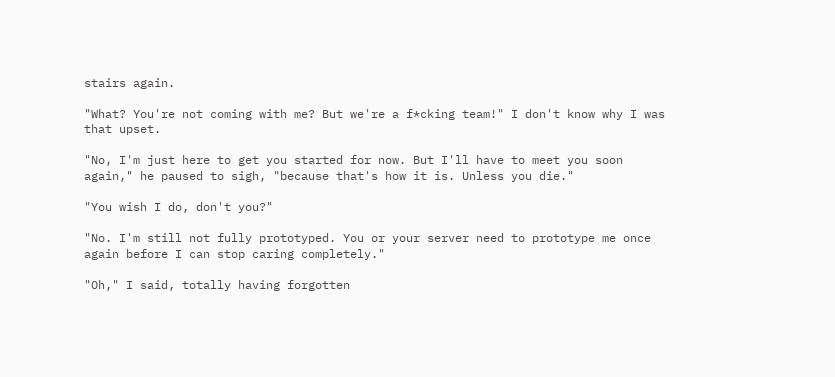stairs again.

"What? You're not coming with me? But we're a f*cking team!" I don't know why I was that upset.

"No, I'm just here to get you started for now. But I'll have to meet you soon again," he paused to sigh, "because that's how it is. Unless you die."

"You wish I do, don't you?"

"No. I'm still not fully prototyped. You or your server need to prototype me once again before I can stop caring completely."

"Oh," I said, totally having forgotten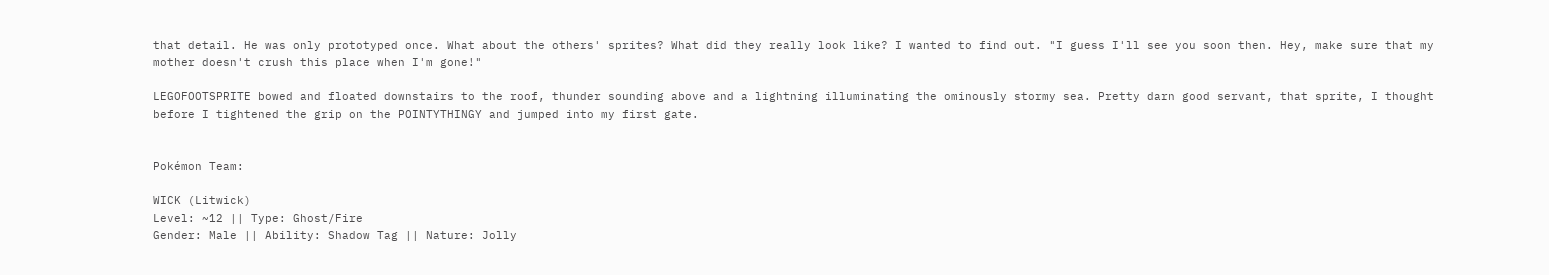that detail. He was only prototyped once. What about the others' sprites? What did they really look like? I wanted to find out. "I guess I'll see you soon then. Hey, make sure that my mother doesn't crush this place when I'm gone!"

LEGOFOOTSPRITE bowed and floated downstairs to the roof, thunder sounding above and a lightning illuminating the ominously stormy sea. Pretty darn good servant, that sprite, I thought before I tightened the grip on the POINTYTHINGY and jumped into my first gate.


Pokémon Team:

WICK (Litwick)
Level: ~12 || Type: Ghost/Fire
Gender: Male || Ability: Shadow Tag || Nature: Jolly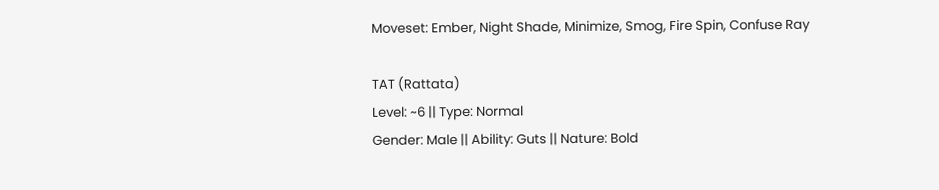Moveset: Ember, Night Shade, Minimize, Smog, Fire Spin, Confuse Ray

TAT (Rattata)
Level: ~6 || Type: Normal
Gender: Male || Ability: Guts || Nature: Bold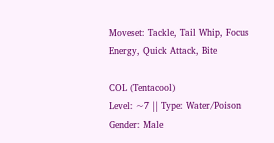Moveset: Tackle, Tail Whip, Focus Energy, Quick Attack, Bite

COL (Tentacool)
Level: ~7 || Type: Water/Poison
Gender: Male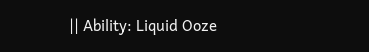|| Ability: Liquid Ooze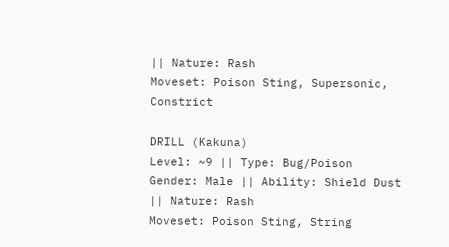|| Nature: Rash
Moveset: Poison Sting, Supersonic, Constrict

DRILL (Kakuna)
Level: ~9 || Type: Bug/Poison
Gender: Male || Ability: Shield Dust || Nature: Rash
Moveset: Poison Sting, String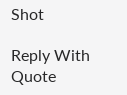Shot

Reply With Quote